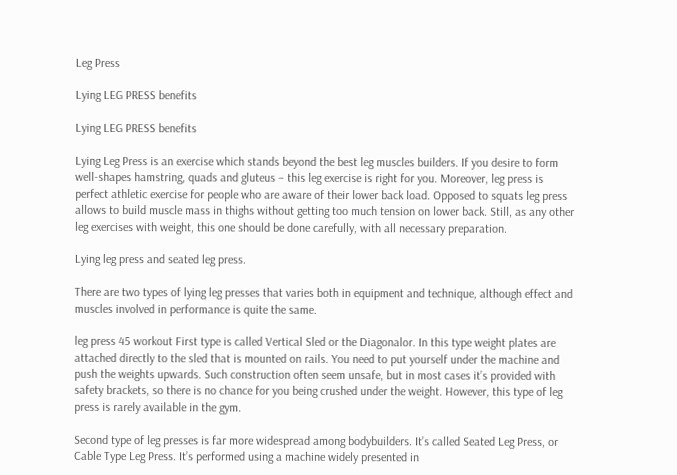Leg Press

Lying LEG PRESS benefits

Lying LEG PRESS benefits

Lying Leg Press is an exercise which stands beyond the best leg muscles builders. If you desire to form well-shapes hamstring, quads and gluteus – this leg exercise is right for you. Moreover, leg press is perfect athletic exercise for people who are aware of their lower back load. Opposed to squats leg press allows to build muscle mass in thighs without getting too much tension on lower back. Still, as any other leg exercises with weight, this one should be done carefully, with all necessary preparation.

Lying leg press and seated leg press.

There are two types of lying leg presses that varies both in equipment and technique, although effect and muscles involved in performance is quite the same.

leg press 45 workout First type is called Vertical Sled or the Diagonalor. In this type weight plates are attached directly to the sled that is mounted on rails. You need to put yourself under the machine and push the weights upwards. Such construction often seem unsafe, but in most cases it’s provided with safety brackets, so there is no chance for you being crushed under the weight. However, this type of leg press is rarely available in the gym.

Second type of leg presses is far more widespread among bodybuilders. It’s called Seated Leg Press, or Cable Type Leg Press. It’s performed using a machine widely presented in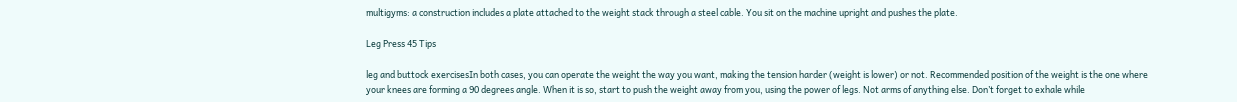multigyms: a construction includes a plate attached to the weight stack through a steel cable. You sit on the machine upright and pushes the plate.

Leg Press 45 Tips

leg and buttock exercisesIn both cases, you can operate the weight the way you want, making the tension harder (weight is lower) or not. Recommended position of the weight is the one where your knees are forming a 90 degrees angle. When it is so, start to push the weight away from you, using the power of legs. Not arms of anything else. Don’t forget to exhale while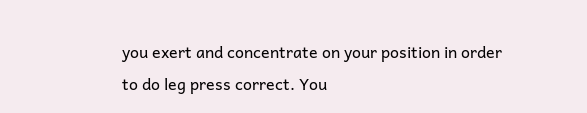you exert and concentrate on your position in order to do leg press correct. You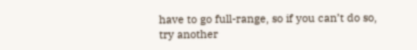have to go full-range, so if you can’t do so, try another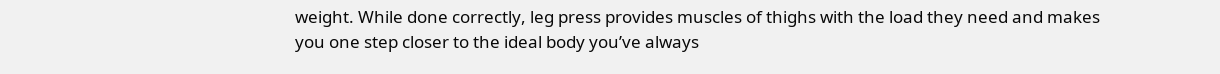weight. While done correctly, leg press provides muscles of thighs with the load they need and makes you one step closer to the ideal body you’ve always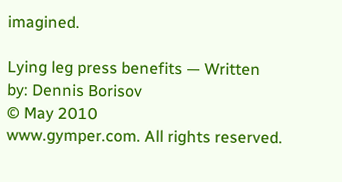imagined.

Lying leg press benefits — Written by: Dennis Borisov
© May 2010
www.gymper.com. All rights reserved.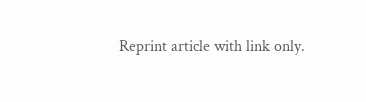Reprint article with link only.